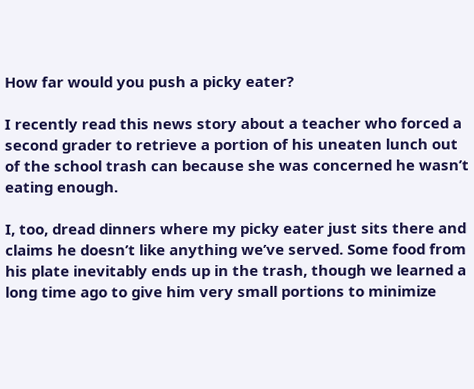How far would you push a picky eater?

I recently read this news story about a teacher who forced a second grader to retrieve a portion of his uneaten lunch out of the school trash can because she was concerned he wasn’t eating enough.

I, too, dread dinners where my picky eater just sits there and claims he doesn’t like anything we’ve served. Some food from his plate inevitably ends up in the trash, though we learned a long time ago to give him very small portions to minimize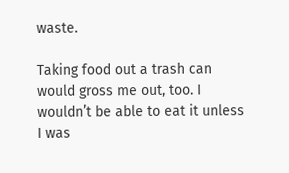waste.

Taking food out a trash can would gross me out, too. I wouldn’t be able to eat it unless I was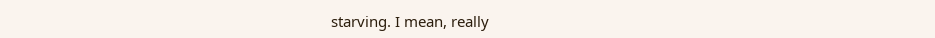starving. I mean, really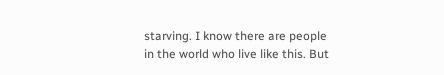starving. I know there are people in the world who live like this. But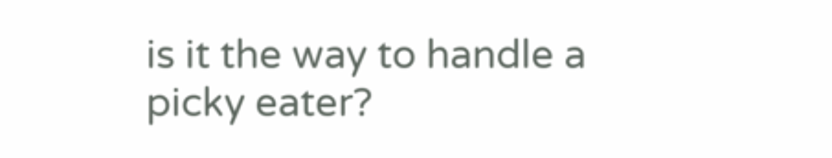is it the way to handle a picky eater?